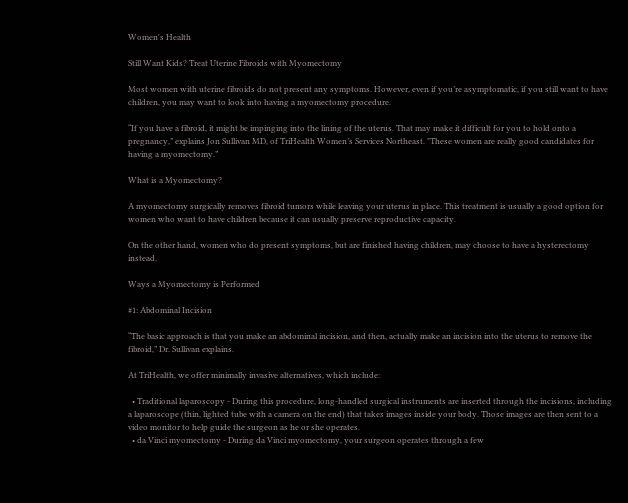Women's Health

Still Want Kids? Treat Uterine Fibroids with Myomectomy

Most women with uterine fibroids do not present any symptoms. However, even if you’re asymptomatic, if you still want to have children, you may want to look into having a myomectomy procedure.

“If you have a fibroid, it might be impinging into the lining of the uterus. That may make it difficult for you to hold onto a pregnancy,” explains Jon Sullivan MD, of TriHealth Women’s Services Northeast. "These women are really good candidates for having a myomectomy.”

What is a Myomectomy?

A myomectomy surgically removes fibroid tumors while leaving your uterus in place. This treatment is usually a good option for women who want to have children because it can usually preserve reproductive capacity.

On the other hand, women who do present symptoms, but are finished having children, may choose to have a hysterectomy instead.

Ways a Myomectomy is Performed

#1: Abdominal Incision

“The basic approach is that you make an abdominal incision, and then, actually make an incision into the uterus to remove the fibroid,” Dr. Sullivan explains.

At TriHealth, we offer minimally invasive alternatives, which include:

  • Traditional laparoscopy - During this procedure, long-handled surgical instruments are inserted through the incisions, including a laparoscope (thin, lighted tube with a camera on the end) that takes images inside your body. Those images are then sent to a video monitor to help guide the surgeon as he or she operates.
  • da Vinci myomectomy - During da Vinci myomectomy, your surgeon operates through a few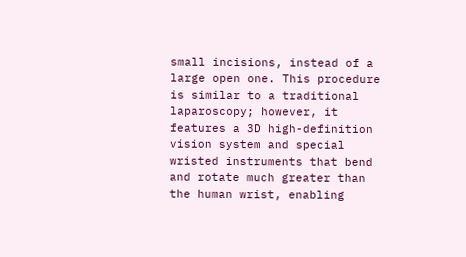small incisions, instead of a large open one. This procedure is similar to a traditional laparoscopy; however, it features a 3D high-definition vision system and special wristed instruments that bend and rotate much greater than the human wrist, enabling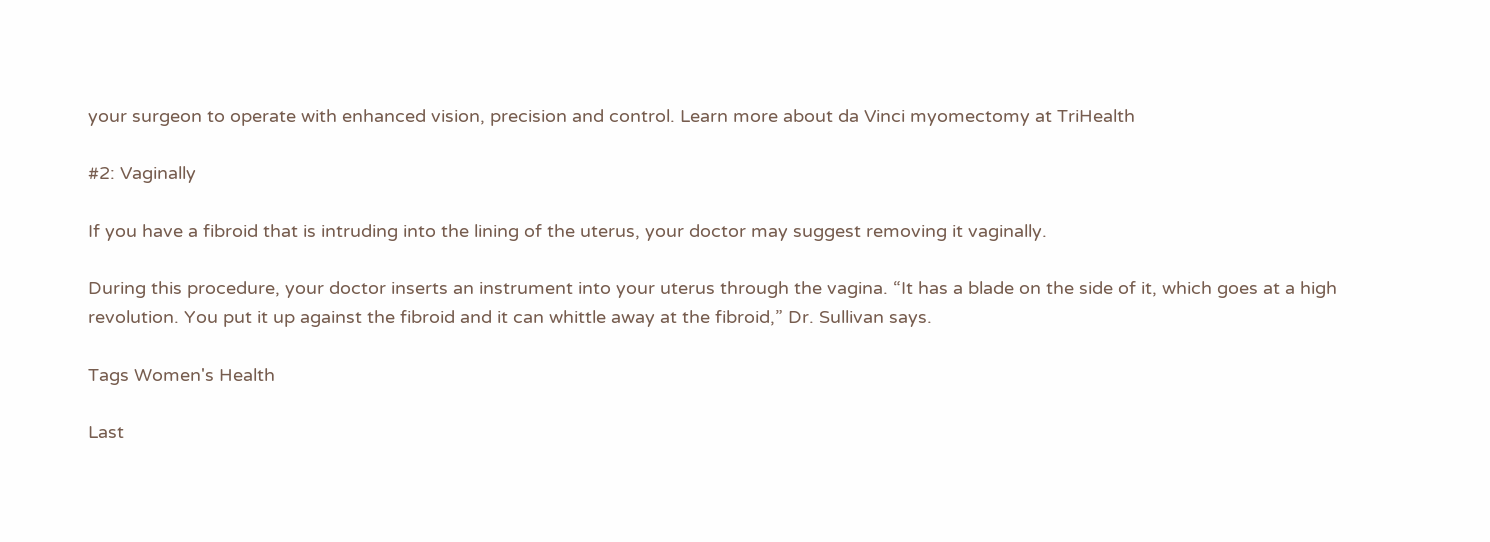your surgeon to operate with enhanced vision, precision and control. Learn more about da Vinci myomectomy at TriHealth

#2: Vaginally

If you have a fibroid that is intruding into the lining of the uterus, your doctor may suggest removing it vaginally.

During this procedure, your doctor inserts an instrument into your uterus through the vagina. “It has a blade on the side of it, which goes at a high revolution. You put it up against the fibroid and it can whittle away at the fibroid,” Dr. Sullivan says.

Tags Women's Health

Last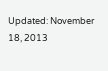Updated: November 18, 2013